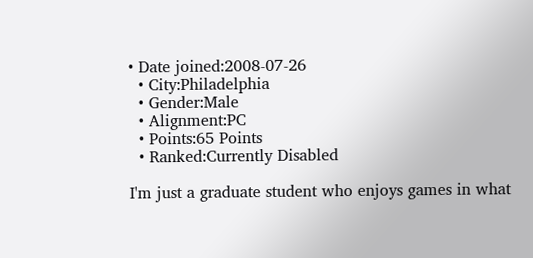• Date joined:2008-07-26
  • City:Philadelphia
  • Gender:Male
  • Alignment:PC
  • Points:65 Points
  • Ranked:Currently Disabled

I'm just a graduate student who enjoys games in what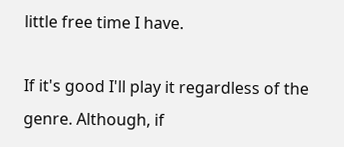little free time I have.

If it's good I'll play it regardless of the genre. Although, if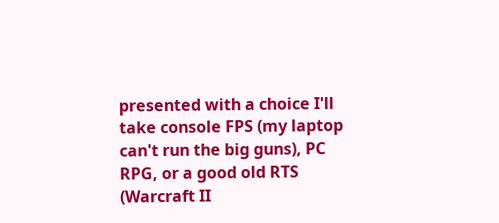presented with a choice I'll take console FPS (my laptop can't run the big guns), PC RPG, or a good old RTS (Warcraft II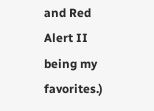and Red Alert II being my favorites.)